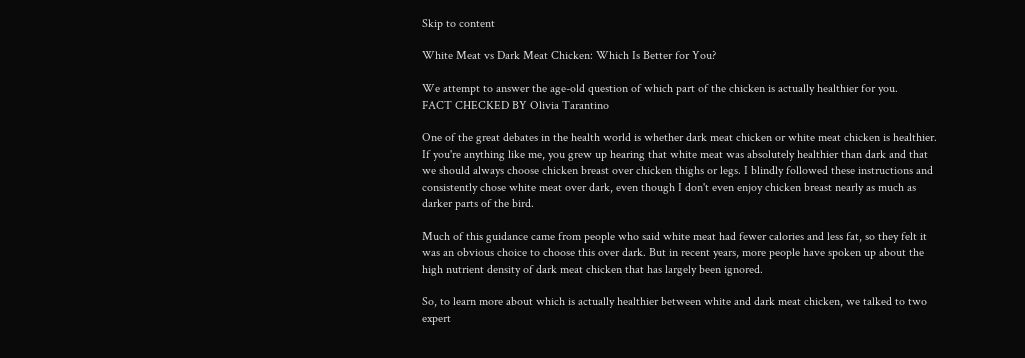Skip to content

White Meat vs Dark Meat Chicken: Which Is Better for You?

We attempt to answer the age-old question of which part of the chicken is actually healthier for you.
FACT CHECKED BY Olivia Tarantino

One of the great debates in the health world is whether dark meat chicken or white meat chicken is healthier. If you're anything like me, you grew up hearing that white meat was absolutely healthier than dark and that we should always choose chicken breast over chicken thighs or legs. I blindly followed these instructions and consistently chose white meat over dark, even though I don't even enjoy chicken breast nearly as much as darker parts of the bird.

Much of this guidance came from people who said white meat had fewer calories and less fat, so they felt it was an obvious choice to choose this over dark. But in recent years, more people have spoken up about the high nutrient density of dark meat chicken that has largely been ignored.

So, to learn more about which is actually healthier between white and dark meat chicken, we talked to two expert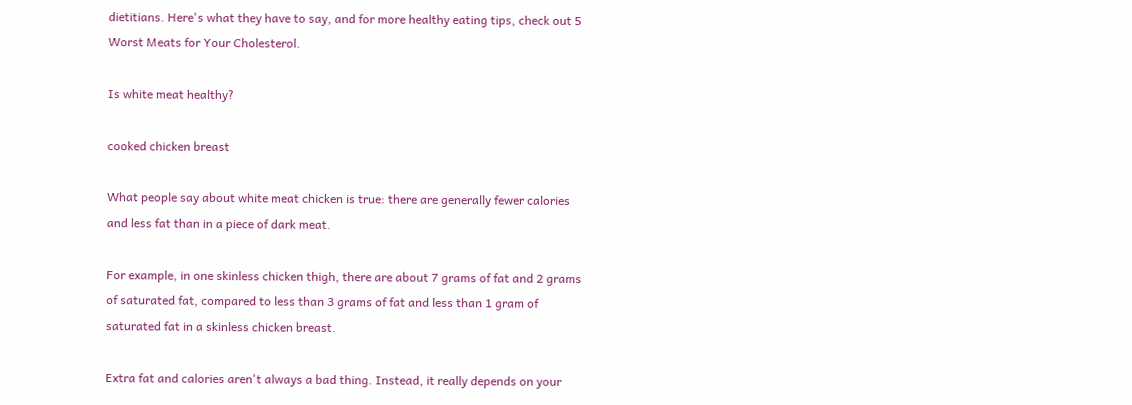dietitians. Here's what they have to say, and for more healthy eating tips, check out 5 Worst Meats for Your Cholesterol.

Is white meat healthy?

cooked chicken breast

What people say about white meat chicken is true: there are generally fewer calories and less fat than in a piece of dark meat.

For example, in one skinless chicken thigh, there are about 7 grams of fat and 2 grams of saturated fat, compared to less than 3 grams of fat and less than 1 gram of saturated fat in a skinless chicken breast.

Extra fat and calories aren't always a bad thing. Instead, it really depends on your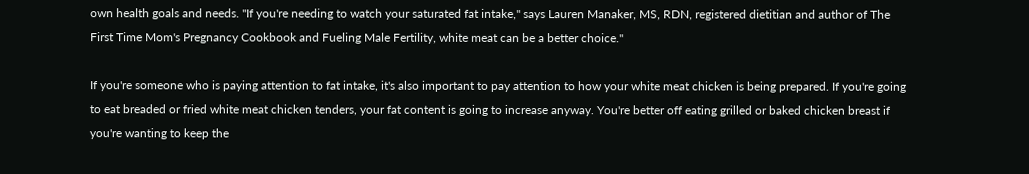own health goals and needs. "If you're needing to watch your saturated fat intake," says Lauren Manaker, MS, RDN, registered dietitian and author of The First Time Mom's Pregnancy Cookbook and Fueling Male Fertility, white meat can be a better choice."

If you're someone who is paying attention to fat intake, it's also important to pay attention to how your white meat chicken is being prepared. If you're going to eat breaded or fried white meat chicken tenders, your fat content is going to increase anyway. You're better off eating grilled or baked chicken breast if you're wanting to keep the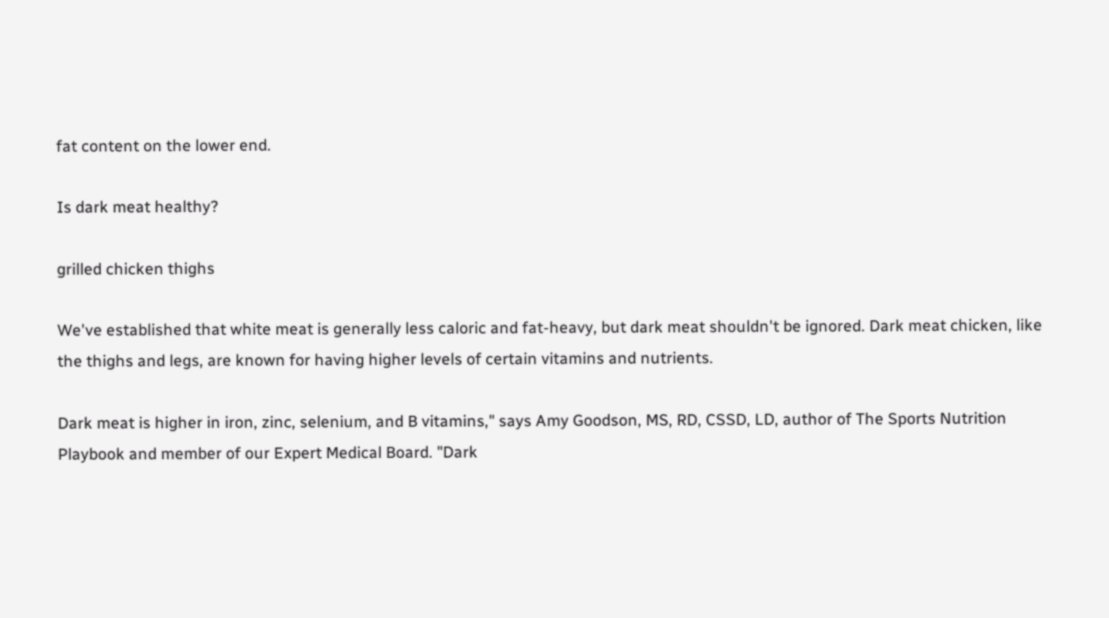fat content on the lower end.

Is dark meat healthy?

grilled chicken thighs

We've established that white meat is generally less caloric and fat-heavy, but dark meat shouldn't be ignored. Dark meat chicken, like the thighs and legs, are known for having higher levels of certain vitamins and nutrients.

Dark meat is higher in iron, zinc, selenium, and B vitamins," says Amy Goodson, MS, RD, CSSD, LD, author of The Sports Nutrition Playbook and member of our Expert Medical Board. "Dark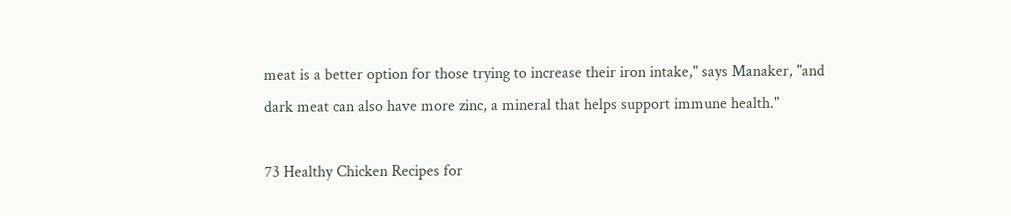meat is a better option for those trying to increase their iron intake," says Manaker, "and dark meat can also have more zinc, a mineral that helps support immune health."

73 Healthy Chicken Recipes for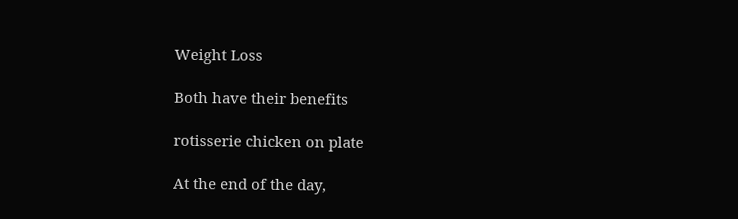Weight Loss

Both have their benefits

rotisserie chicken on plate

At the end of the day,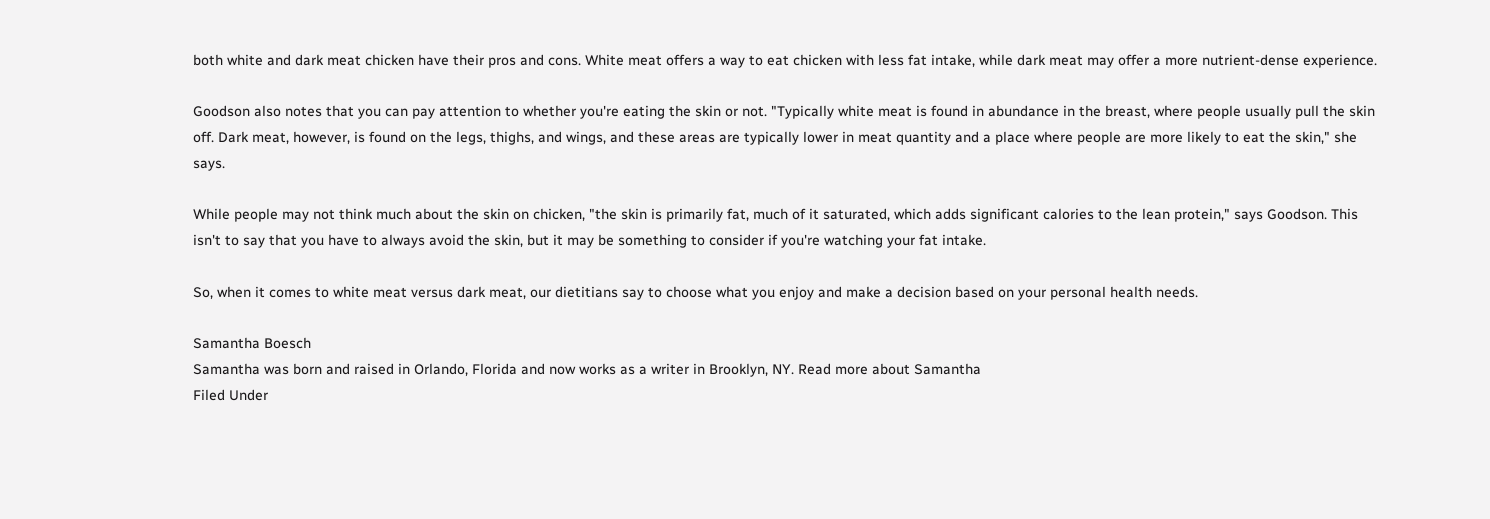both white and dark meat chicken have their pros and cons. White meat offers a way to eat chicken with less fat intake, while dark meat may offer a more nutrient-dense experience.

Goodson also notes that you can pay attention to whether you're eating the skin or not. "Typically white meat is found in abundance in the breast, where people usually pull the skin off. Dark meat, however, is found on the legs, thighs, and wings, and these areas are typically lower in meat quantity and a place where people are more likely to eat the skin," she says.

While people may not think much about the skin on chicken, "the skin is primarily fat, much of it saturated, which adds significant calories to the lean protein," says Goodson. This isn't to say that you have to always avoid the skin, but it may be something to consider if you're watching your fat intake.

So, when it comes to white meat versus dark meat, our dietitians say to choose what you enjoy and make a decision based on your personal health needs.

Samantha Boesch
Samantha was born and raised in Orlando, Florida and now works as a writer in Brooklyn, NY. Read more about Samantha
Filed Under